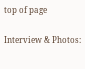top of page

Interview & Photos: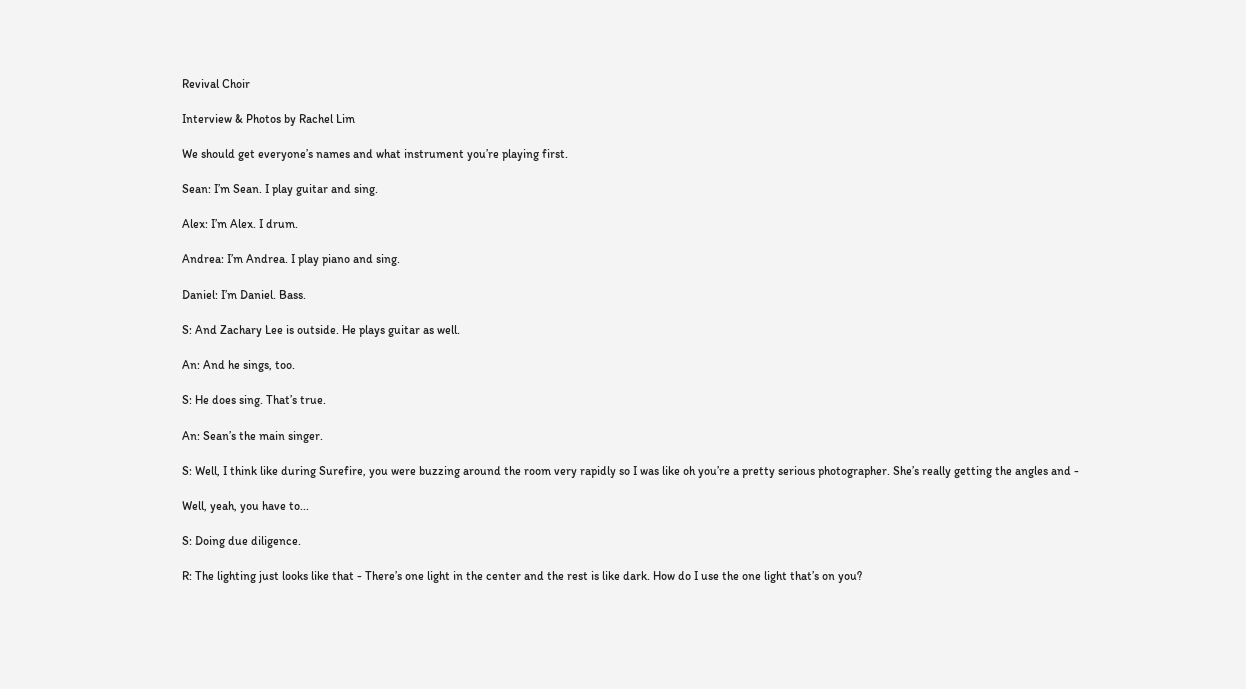Revival Choir

Interview & Photos by Rachel Lim

We should get everyone’s names and what instrument you’re playing first.

Sean: I’m Sean. I play guitar and sing.

Alex: I’m Alex. I drum.

Andrea: I’m Andrea. I play piano and sing.

Daniel: I’m Daniel. Bass.

S: And Zachary Lee is outside. He plays guitar as well.

An: And he sings, too.

S: He does sing. That’s true.

An: Sean’s the main singer.

S: Well, I think like during Surefire, you were buzzing around the room very rapidly so I was like oh you’re a pretty serious photographer. She’s really getting the angles and -

Well, yeah, you have to...

S: Doing due diligence.

R: The lighting just looks like that - There’s one light in the center and the rest is like dark. How do I use the one light that’s on you?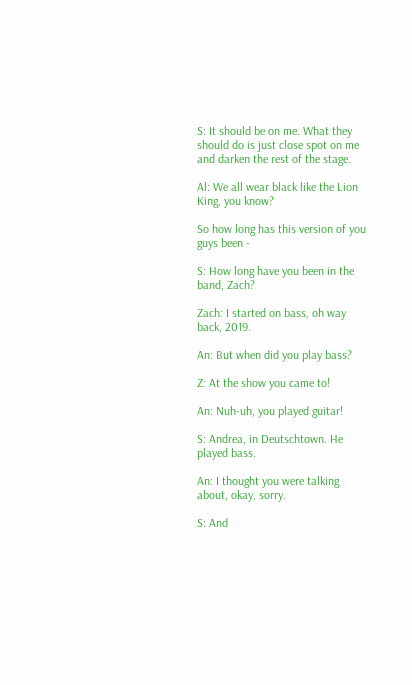S: It should be on me. What they should do is just close spot on me and darken the rest of the stage.

Al: We all wear black like the Lion King, you know?

So how long has this version of you guys been -

S: How long have you been in the band, Zach?

Zach: I started on bass, oh way back, 2019.

An: But when did you play bass?

Z: At the show you came to!

An: Nuh-uh, you played guitar!

S: Andrea, in Deutschtown. He played bass.

An: I thought you were talking about, okay, sorry.

S: And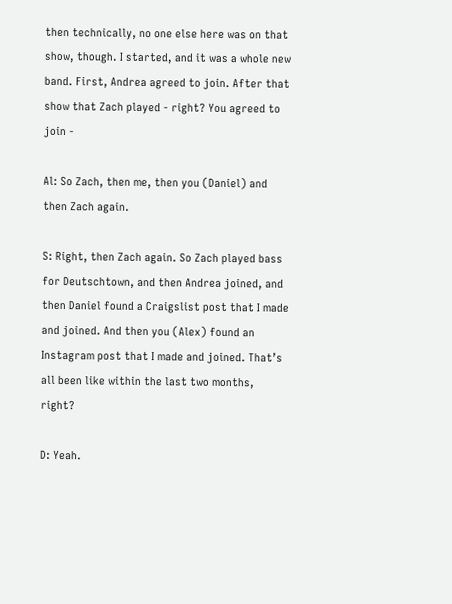then technically, no one else here was on that show, though. I started, and it was a whole new band. First, Andrea agreed to join. After that show that Zach played - right? You agreed to join -

Al: So Zach, then me, then you (Daniel) and then Zach again.

S: Right, then Zach again. So Zach played bass for Deutschtown, and then Andrea joined, and then Daniel found a Craigslist post that I made and joined. And then you (Alex) found an Instagram post that I made and joined. That’s all been like within the last two months, right?

D: Yeah.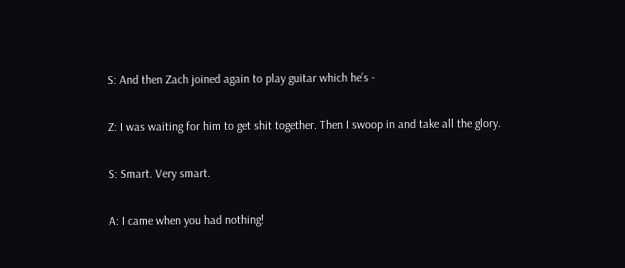S: And then Zach joined again to play guitar which he’s -

Z: I was waiting for him to get shit together. Then I swoop in and take all the glory.

S: Smart. Very smart.

A: I came when you had nothing!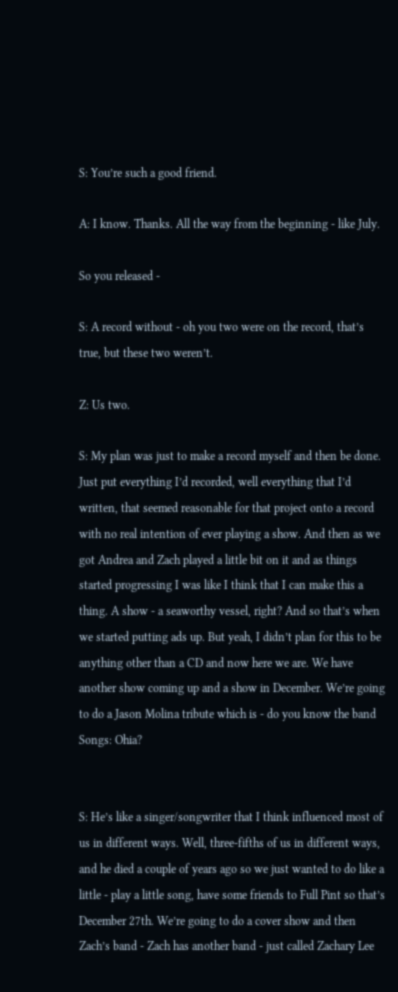S: You’re such a good friend.

A: I know. Thanks. All the way from the beginning - like July.

So you released -

S: A record without - oh you two were on the record, that’s true, but these two weren’t.

Z: Us two.

S: My plan was just to make a record myself and then be done. Just put everything I’d recorded, well everything that I’d written, that seemed reasonable for that project onto a record with no real intention of ever playing a show. And then as we got Andrea and Zach played a little bit on it and as things started progressing I was like I think that I can make this a thing. A show - a seaworthy vessel, right? And so that’s when we started putting ads up. But yeah, I didn’t plan for this to be anything other than a CD and now here we are. We have another show coming up and a show in December. We’re going to do a Jason Molina tribute which is - do you know the band Songs: Ohia?


S: He’s like a singer/songwriter that I think influenced most of us in different ways. Well, three-fifths of us in different ways, and he died a couple of years ago so we just wanted to do like a little - play a little song, have some friends to Full Pint so that’s December 27th. We’re going to do a cover show and then Zach’s band - Zach has another band - just called Zachary Lee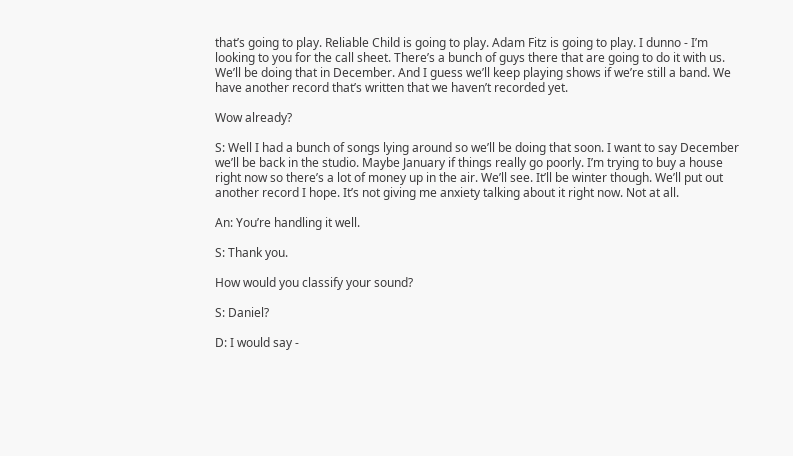that’s going to play. Reliable Child is going to play. Adam Fitz is going to play. I dunno - I’m looking to you for the call sheet. There’s a bunch of guys there that are going to do it with us. We’ll be doing that in December. And I guess we’ll keep playing shows if we’re still a band. We have another record that’s written that we haven’t recorded yet.

Wow already?

S: Well I had a bunch of songs lying around so we’ll be doing that soon. I want to say December we’ll be back in the studio. Maybe January if things really go poorly. I’m trying to buy a house right now so there’s a lot of money up in the air. We’ll see. It’ll be winter though. We’ll put out another record I hope. It’s not giving me anxiety talking about it right now. Not at all.

An: You’re handling it well.

S: Thank you.

How would you classify your sound?

S: Daniel?

D: I would say -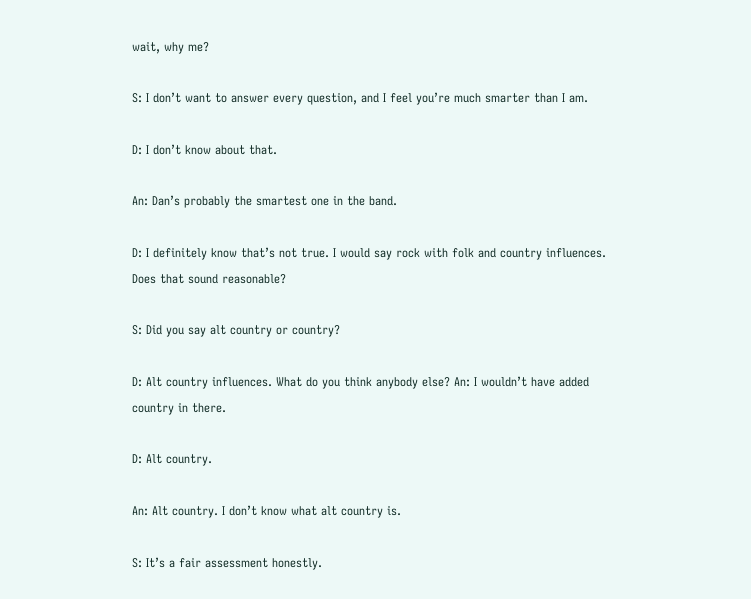wait, why me?

S: I don’t want to answer every question, and I feel you’re much smarter than I am.

D: I don’t know about that.

An: Dan’s probably the smartest one in the band.

D: I definitely know that’s not true. I would say rock with folk and country influences. Does that sound reasonable?

S: Did you say alt country or country?

D: Alt country influences. What do you think anybody else? An: I wouldn’t have added country in there.

D: Alt country.

An: Alt country. I don’t know what alt country is.

S: It’s a fair assessment honestly.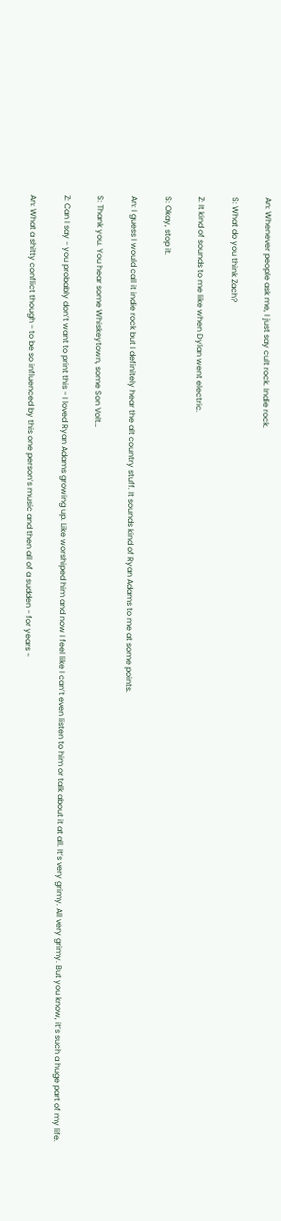An: Whenever people ask me, I just say cult rock. Indie rock.

S: What do you think Zach?

Z: It kind of sounds to me like when Dylan went electric.

S: Okay, stop it.

An: I guess I would call it indie rock but I definitely hear the alt country stuff. It sounds kind of Ryan Adams to me at some points.

S: Thank you. You hear some Whiskeytown, some Son Volt…

Z: Can I say - you probably don’t want to print this - I loved Ryan Adams growing up. Like worshiped him and now I feel like I can’t even listen to him or talk about it at all. It’s very grimy. All very grimy. But you know, it’s such a huge part of my life.

An: What a shitty conflict though - to be so influenced by this one person’s music and then all of a sudden - for years -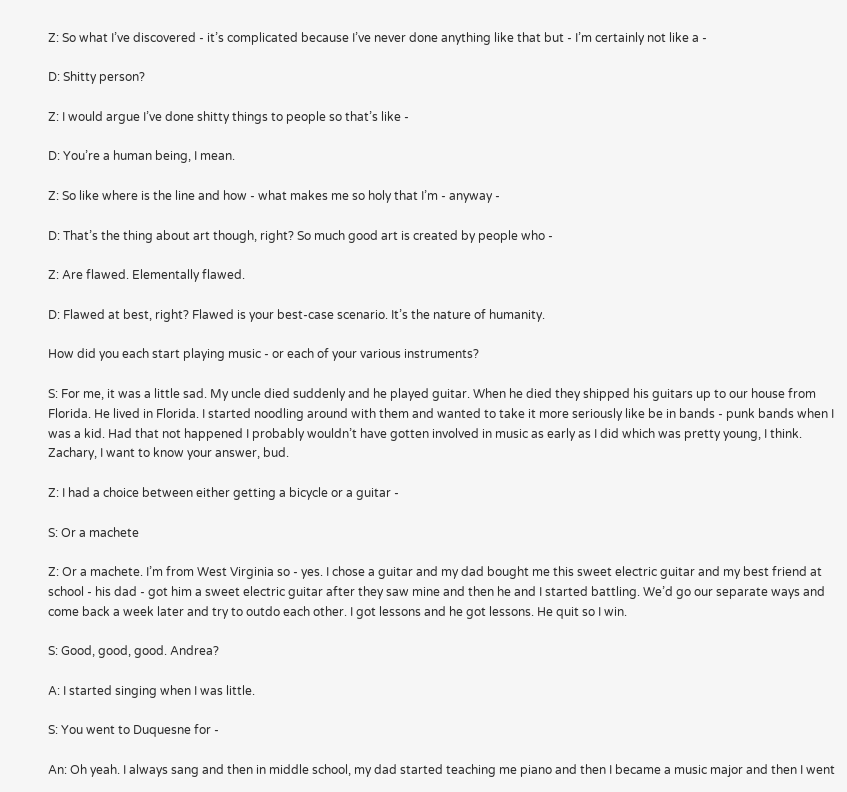Z: So what I’ve discovered - it’s complicated because I’ve never done anything like that but - I’m certainly not like a -

D: Shitty person?

Z: I would argue I’ve done shitty things to people so that’s like -

D: You’re a human being, I mean.

Z: So like where is the line and how - what makes me so holy that I’m - anyway -

D: That’s the thing about art though, right? So much good art is created by people who -

Z: Are flawed. Elementally flawed.

D: Flawed at best, right? Flawed is your best-case scenario. It’s the nature of humanity.

How did you each start playing music - or each of your various instruments?

S: For me, it was a little sad. My uncle died suddenly and he played guitar. When he died they shipped his guitars up to our house from Florida. He lived in Florida. I started noodling around with them and wanted to take it more seriously like be in bands - punk bands when I was a kid. Had that not happened I probably wouldn’t have gotten involved in music as early as I did which was pretty young, I think. Zachary, I want to know your answer, bud.

Z: I had a choice between either getting a bicycle or a guitar -

S: Or a machete

Z: Or a machete. I’m from West Virginia so - yes. I chose a guitar and my dad bought me this sweet electric guitar and my best friend at school - his dad - got him a sweet electric guitar after they saw mine and then he and I started battling. We’d go our separate ways and come back a week later and try to outdo each other. I got lessons and he got lessons. He quit so I win.

S: Good, good, good. Andrea?

A: I started singing when I was little.

S: You went to Duquesne for -

An: Oh yeah. I always sang and then in middle school, my dad started teaching me piano and then I became a music major and then I went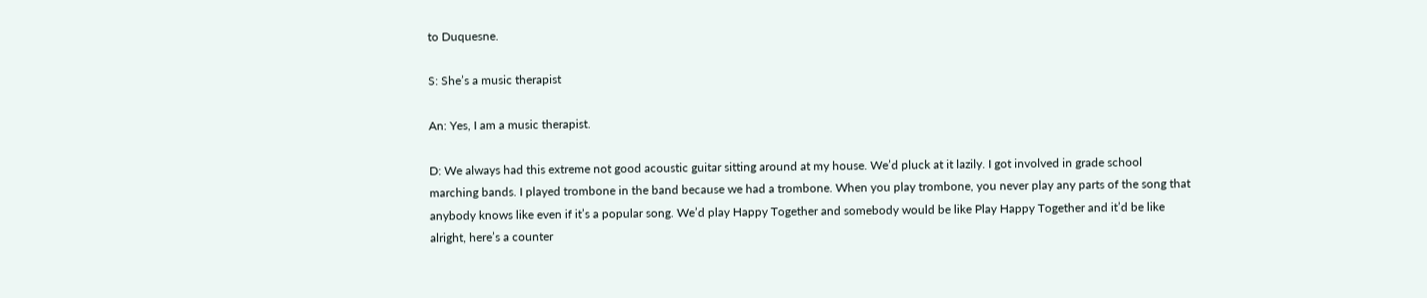to Duquesne.

S: She’s a music therapist

An: Yes, I am a music therapist.

D: We always had this extreme not good acoustic guitar sitting around at my house. We’d pluck at it lazily. I got involved in grade school marching bands. I played trombone in the band because we had a trombone. When you play trombone, you never play any parts of the song that anybody knows like even if it’s a popular song. We’d play Happy Together and somebody would be like Play Happy Together and it’d be like alright, here’s a counter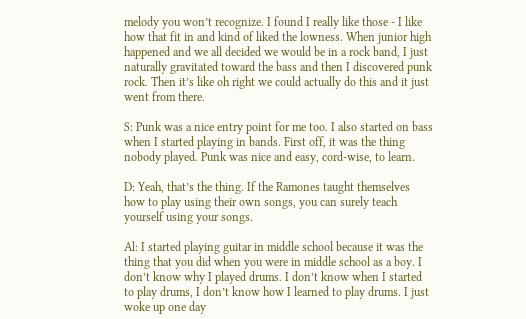melody you won’t recognize. I found I really like those - I like how that fit in and kind of liked the lowness. When junior high happened and we all decided we would be in a rock band, I just naturally gravitated toward the bass and then I discovered punk rock. Then it’s like oh right we could actually do this and it just went from there.

S: Punk was a nice entry point for me too. I also started on bass when I started playing in bands. First off, it was the thing nobody played. Punk was nice and easy, cord-wise, to learn.

D: Yeah, that’s the thing. If the Ramones taught themselves how to play using their own songs, you can surely teach yourself using your songs.

Al: I started playing guitar in middle school because it was the thing that you did when you were in middle school as a boy. I don’t know why I played drums. I don’t know when I started to play drums, I don’t know how I learned to play drums. I just woke up one day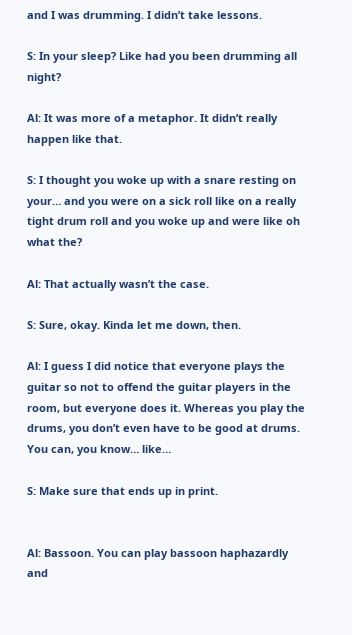and I was drumming. I didn’t take lessons.

S: In your sleep? Like had you been drumming all night?

Al: It was more of a metaphor. It didn’t really happen like that.

S: I thought you woke up with a snare resting on your… and you were on a sick roll like on a really tight drum roll and you woke up and were like oh what the?

Al: That actually wasn’t the case.

S: Sure, okay. Kinda let me down, then.

Al: I guess I did notice that everyone plays the guitar so not to offend the guitar players in the room, but everyone does it. Whereas you play the drums, you don’t even have to be good at drums. You can, you know… like…

S: Make sure that ends up in print.


Al: Bassoon. You can play bassoon haphazardly and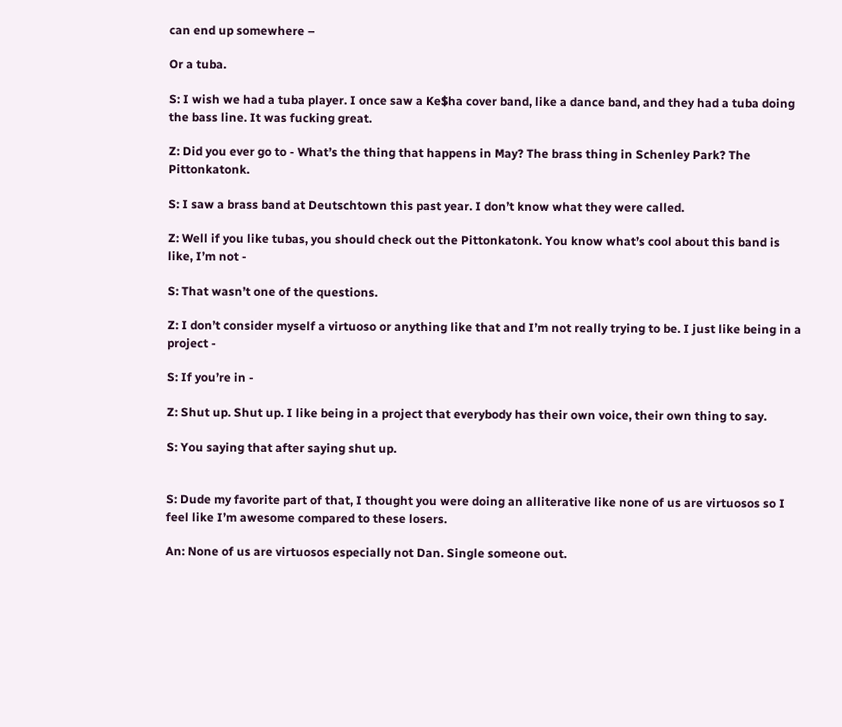can end up somewhere –

Or a tuba.

S: I wish we had a tuba player. I once saw a Ke$ha cover band, like a dance band, and they had a tuba doing the bass line. It was fucking great.

Z: Did you ever go to - What’s the thing that happens in May? The brass thing in Schenley Park? The Pittonkatonk.

S: I saw a brass band at Deutschtown this past year. I don’t know what they were called.

Z: Well if you like tubas, you should check out the Pittonkatonk. You know what’s cool about this band is like, I’m not -

S: That wasn’t one of the questions.

Z: I don’t consider myself a virtuoso or anything like that and I’m not really trying to be. I just like being in a project -

S: If you’re in -

Z: Shut up. Shut up. I like being in a project that everybody has their own voice, their own thing to say.

S: You saying that after saying shut up.


S: Dude my favorite part of that, I thought you were doing an alliterative like none of us are virtuosos so I feel like I’m awesome compared to these losers.

An: None of us are virtuosos especially not Dan. Single someone out.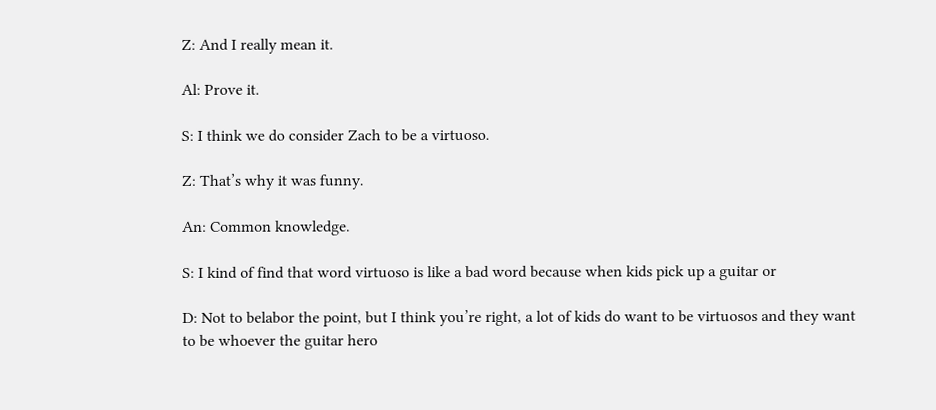Z: And I really mean it.

Al: Prove it.

S: I think we do consider Zach to be a virtuoso.

Z: That’s why it was funny.

An: Common knowledge.

S: I kind of find that word virtuoso is like a bad word because when kids pick up a guitar or

D: Not to belabor the point, but I think you’re right, a lot of kids do want to be virtuosos and they want to be whoever the guitar hero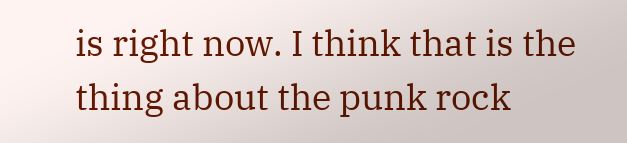is right now. I think that is the thing about the punk rock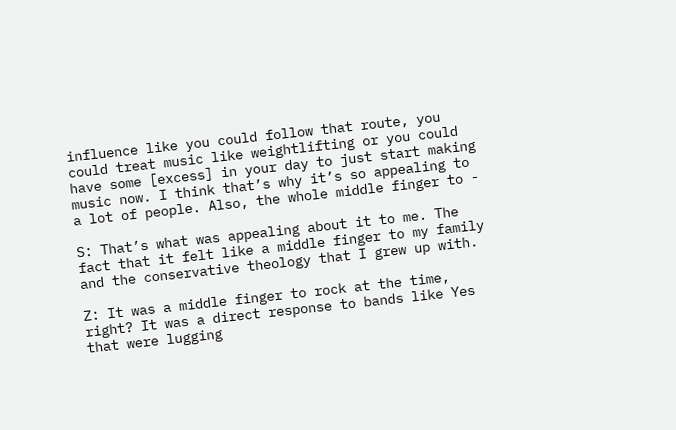influence like you could follow that route, you could treat music like weightlifting or you could have some [excess] in your day to just start making music now. I think that’s why it’s so appealing to a lot of people. Also, the whole middle finger to -

S: That’s what was appealing about it to me. The fact that it felt like a middle finger to my family and the conservative theology that I grew up with.

Z: It was a middle finger to rock at the time, right? It was a direct response to bands like Yes that were lugging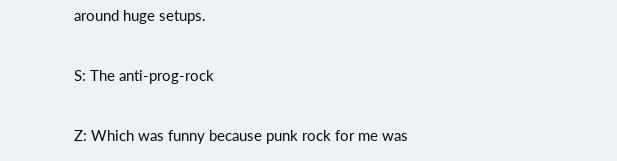around huge setups.

S: The anti-prog-rock

Z: Which was funny because punk rock for me was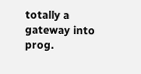totally a gateway into prog.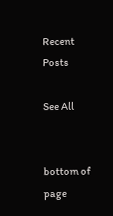Recent Posts

See All


bottom of page